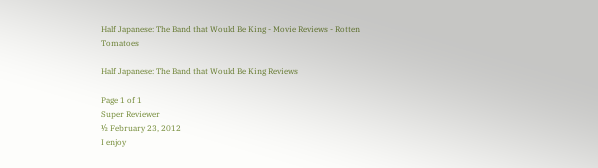Half Japanese: The Band that Would Be King - Movie Reviews - Rotten Tomatoes

Half Japanese: The Band that Would Be King Reviews

Page 1 of 1
Super Reviewer
½ February 23, 2012
I enjoy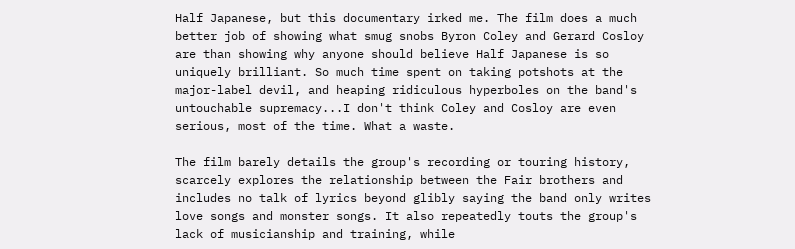Half Japanese, but this documentary irked me. The film does a much better job of showing what smug snobs Byron Coley and Gerard Cosloy are than showing why anyone should believe Half Japanese is so uniquely brilliant. So much time spent on taking potshots at the major-label devil, and heaping ridiculous hyperboles on the band's untouchable supremacy...I don't think Coley and Cosloy are even serious, most of the time. What a waste.

The film barely details the group's recording or touring history, scarcely explores the relationship between the Fair brothers and includes no talk of lyrics beyond glibly saying the band only writes love songs and monster songs. It also repeatedly touts the group's lack of musicianship and training, while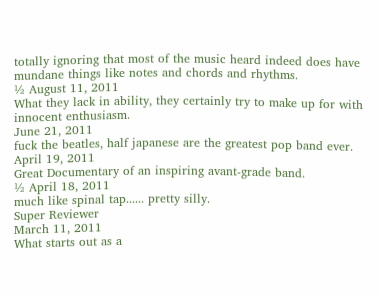totally ignoring that most of the music heard indeed does have mundane things like notes and chords and rhythms.
½ August 11, 2011
What they lack in ability, they certainly try to make up for with innocent enthusiasm.
June 21, 2011
fuck the beatles, half japanese are the greatest pop band ever.
April 19, 2011
Great Documentary of an inspiring avant-grade band.
½ April 18, 2011
much like spinal tap...... pretty silly.
Super Reviewer
March 11, 2011
What starts out as a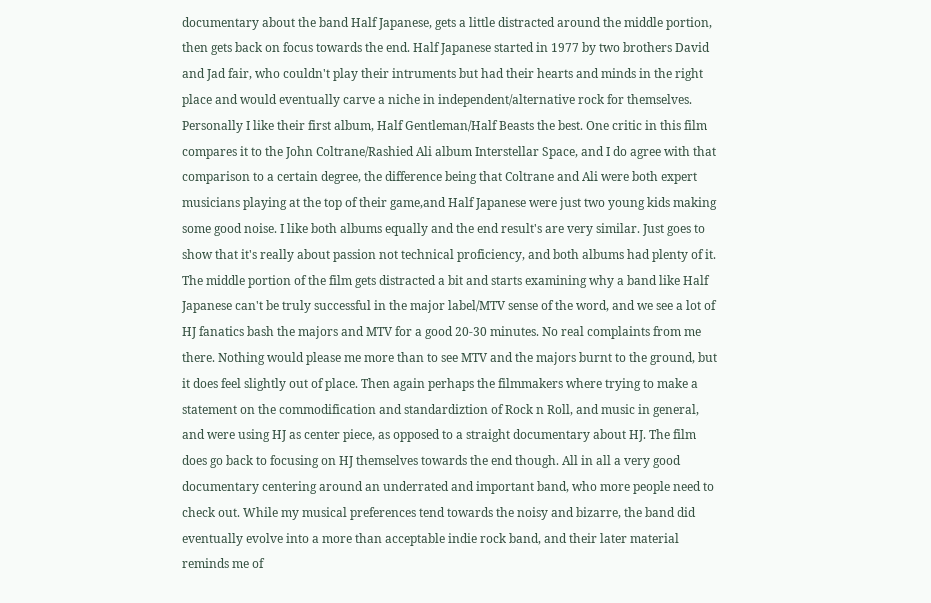documentary about the band Half Japanese, gets a little distracted around the middle portion, then gets back on focus towards the end. Half Japanese started in 1977 by two brothers David and Jad fair, who couldn't play their intruments but had their hearts and minds in the right place and would eventually carve a niche in independent/alternative rock for themselves. Personally I like their first album, Half Gentleman/Half Beasts the best. One critic in this film compares it to the John Coltrane/Rashied Ali album Interstellar Space, and I do agree with that comparison to a certain degree, the difference being that Coltrane and Ali were both expert musicians playing at the top of their game,and Half Japanese were just two young kids making some good noise. I like both albums equally and the end result's are very similar. Just goes to show that it's really about passion not technical proficiency, and both albums had plenty of it. The middle portion of the film gets distracted a bit and starts examining why a band like Half Japanese can't be truly successful in the major label/MTV sense of the word, and we see a lot of HJ fanatics bash the majors and MTV for a good 20-30 minutes. No real complaints from me there. Nothing would please me more than to see MTV and the majors burnt to the ground, but it does feel slightly out of place. Then again perhaps the filmmakers where trying to make a statement on the commodification and standardiztion of Rock n Roll, and music in general, and were using HJ as center piece, as opposed to a straight documentary about HJ. The film does go back to focusing on HJ themselves towards the end though. All in all a very good documentary centering around an underrated and important band, who more people need to check out. While my musical preferences tend towards the noisy and bizarre, the band did eventually evolve into a more than acceptable indie rock band, and their later material reminds me of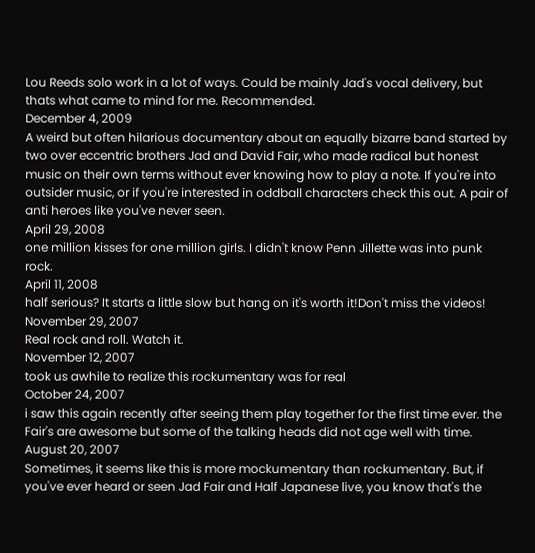Lou Reeds solo work in a lot of ways. Could be mainly Jad's vocal delivery, but thats what came to mind for me. Recommended.
December 4, 2009
A weird but often hilarious documentary about an equally bizarre band started by two over eccentric brothers Jad and David Fair, who made radical but honest music on their own terms without ever knowing how to play a note. If you're into outsider music, or if you're interested in oddball characters check this out. A pair of anti heroes like you've never seen.
April 29, 2008
one million kisses for one million girls. I didn't know Penn Jillette was into punk rock.
April 11, 2008
half serious? It starts a little slow but hang on it's worth it!Don't miss the videos!
November 29, 2007
Real rock and roll. Watch it.
November 12, 2007
took us awhile to realize this rockumentary was for real
October 24, 2007
i saw this again recently after seeing them play together for the first time ever. the Fair's are awesome but some of the talking heads did not age well with time.
August 20, 2007
Sometimes, it seems like this is more mockumentary than rockumentary. But, if you've ever heard or seen Jad Fair and Half Japanese live, you know that's the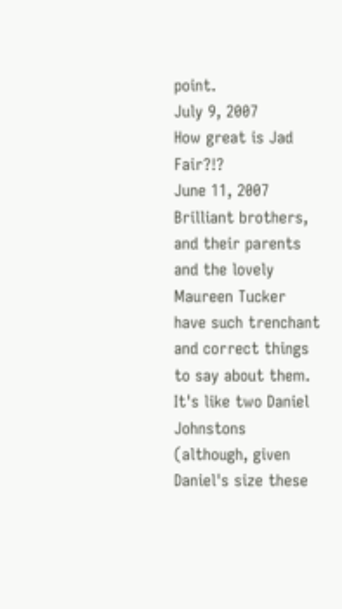point.
July 9, 2007
How great is Jad Fair?!?
June 11, 2007
Brilliant brothers, and their parents and the lovely Maureen Tucker have such trenchant and correct things to say about them. It's like two Daniel Johnstons (although, given Daniel's size these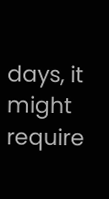days, it might require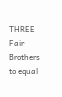THREE Fair Brothers to equal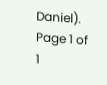Daniel).
Page 1 of 1